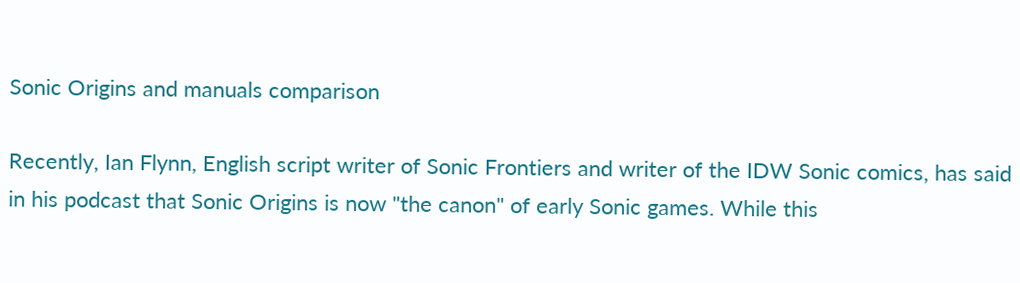Sonic Origins and manuals comparison

Recently, Ian Flynn, English script writer of Sonic Frontiers and writer of the IDW Sonic comics, has said in his podcast that Sonic Origins is now "the canon" of early Sonic games. While this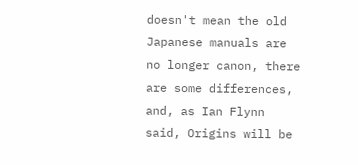doesn't mean the old Japanese manuals are no longer canon, there are some differences, and, as Ian Flynn said, Origins will be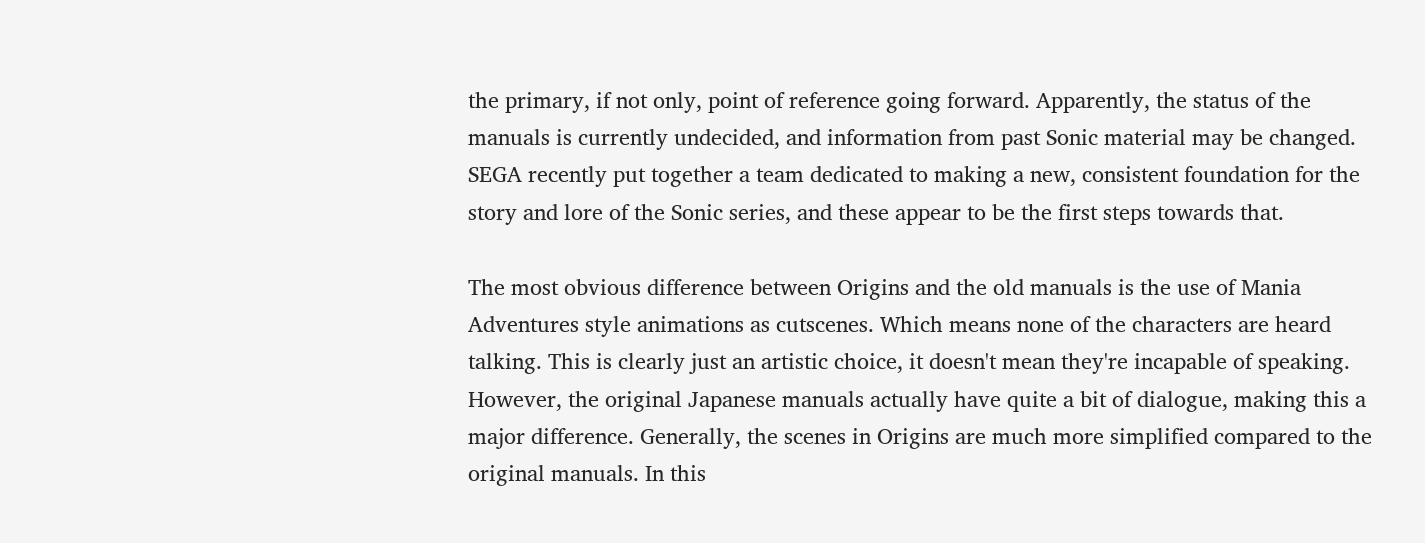the primary, if not only, point of reference going forward. Apparently, the status of the manuals is currently undecided, and information from past Sonic material may be changed. SEGA recently put together a team dedicated to making a new, consistent foundation for the story and lore of the Sonic series, and these appear to be the first steps towards that.

The most obvious difference between Origins and the old manuals is the use of Mania Adventures style animations as cutscenes. Which means none of the characters are heard talking. This is clearly just an artistic choice, it doesn't mean they're incapable of speaking. However, the original Japanese manuals actually have quite a bit of dialogue, making this a major difference. Generally, the scenes in Origins are much more simplified compared to the original manuals. In this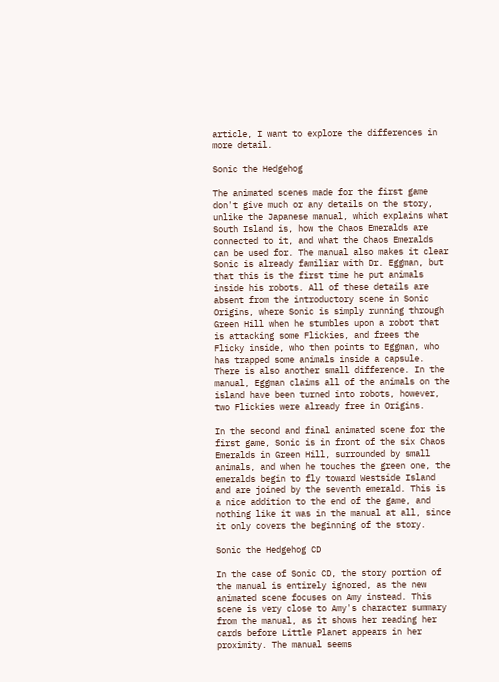article, I want to explore the differences in more detail.

Sonic the Hedgehog

The animated scenes made for the first game don't give much or any details on the story, unlike the Japanese manual, which explains what South Island is, how the Chaos Emeralds are connected to it, and what the Chaos Emeralds can be used for. The manual also makes it clear Sonic is already familiar with Dr. Eggman, but that this is the first time he put animals inside his robots. All of these details are absent from the introductory scene in Sonic Origins, where Sonic is simply running through Green Hill when he stumbles upon a robot that is attacking some Flickies, and frees the Flicky inside, who then points to Eggman, who has trapped some animals inside a capsule. There is also another small difference. In the manual, Eggman claims all of the animals on the island have been turned into robots, however, two Flickies were already free in Origins.

In the second and final animated scene for the first game, Sonic is in front of the six Chaos Emeralds in Green Hill, surrounded by small animals, and when he touches the green one, the emeralds begin to fly toward Westside Island and are joined by the seventh emerald. This is a nice addition to the end of the game, and nothing like it was in the manual at all, since it only covers the beginning of the story.

Sonic the Hedgehog CD

In the case of Sonic CD, the story portion of the manual is entirely ignored, as the new animated scene focuses on Amy instead. This scene is very close to Amy's character summary from the manual, as it shows her reading her cards before Little Planet appears in her proximity. The manual seems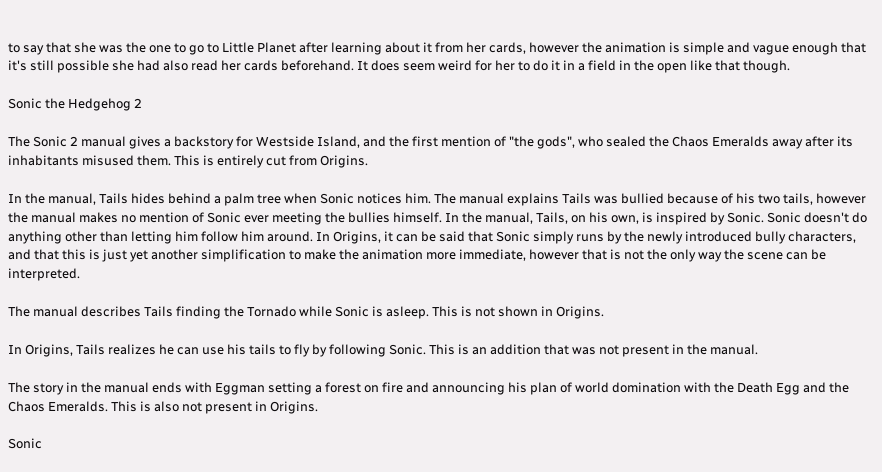to say that she was the one to go to Little Planet after learning about it from her cards, however the animation is simple and vague enough that it's still possible she had also read her cards beforehand. It does seem weird for her to do it in a field in the open like that though.

Sonic the Hedgehog 2

The Sonic 2 manual gives a backstory for Westside Island, and the first mention of "the gods", who sealed the Chaos Emeralds away after its inhabitants misused them. This is entirely cut from Origins.

In the manual, Tails hides behind a palm tree when Sonic notices him. The manual explains Tails was bullied because of his two tails, however the manual makes no mention of Sonic ever meeting the bullies himself. In the manual, Tails, on his own, is inspired by Sonic. Sonic doesn't do anything other than letting him follow him around. In Origins, it can be said that Sonic simply runs by the newly introduced bully characters, and that this is just yet another simplification to make the animation more immediate, however that is not the only way the scene can be interpreted.

The manual describes Tails finding the Tornado while Sonic is asleep. This is not shown in Origins.

In Origins, Tails realizes he can use his tails to fly by following Sonic. This is an addition that was not present in the manual.

The story in the manual ends with Eggman setting a forest on fire and announcing his plan of world domination with the Death Egg and the Chaos Emeralds. This is also not present in Origins.

Sonic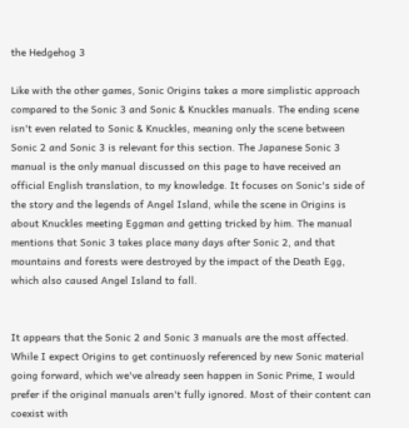the Hedgehog 3

Like with the other games, Sonic Origins takes a more simplistic approach compared to the Sonic 3 and Sonic & Knuckles manuals. The ending scene isn't even related to Sonic & Knuckles, meaning only the scene between Sonic 2 and Sonic 3 is relevant for this section. The Japanese Sonic 3 manual is the only manual discussed on this page to have received an official English translation, to my knowledge. It focuses on Sonic's side of the story and the legends of Angel Island, while the scene in Origins is about Knuckles meeting Eggman and getting tricked by him. The manual mentions that Sonic 3 takes place many days after Sonic 2, and that mountains and forests were destroyed by the impact of the Death Egg, which also caused Angel Island to fall.


It appears that the Sonic 2 and Sonic 3 manuals are the most affected. While I expect Origins to get continuosly referenced by new Sonic material going forward, which we've already seen happen in Sonic Prime, I would prefer if the original manuals aren't fully ignored. Most of their content can coexist with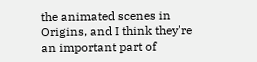the animated scenes in Origins, and I think they're an important part of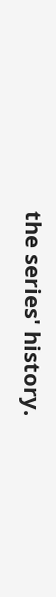the series' history.